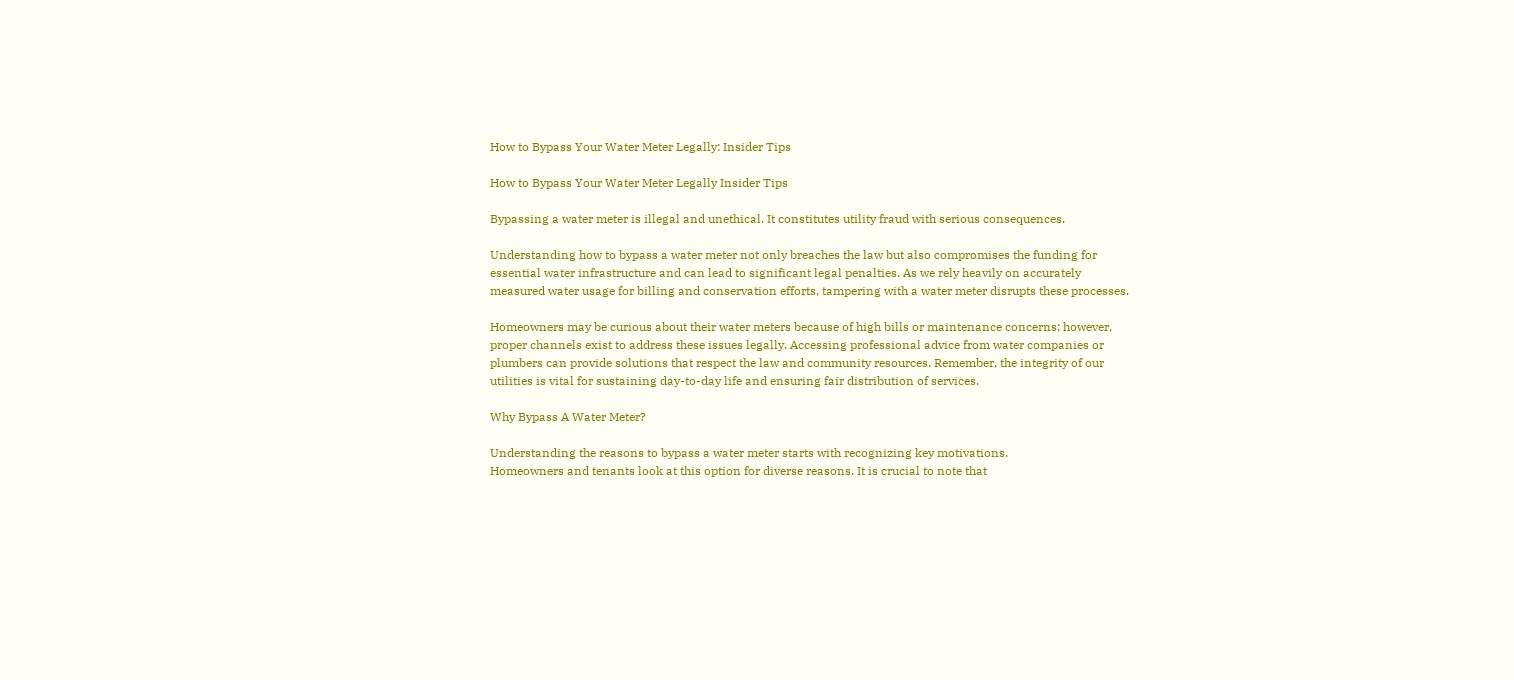How to Bypass Your Water Meter Legally: Insider Tips

How to Bypass Your Water Meter Legally Insider Tips

Bypassing a water meter is illegal and unethical. It constitutes utility fraud with serious consequences.

Understanding how to bypass a water meter not only breaches the law but also compromises the funding for essential water infrastructure and can lead to significant legal penalties. As we rely heavily on accurately measured water usage for billing and conservation efforts, tampering with a water meter disrupts these processes.

Homeowners may be curious about their water meters because of high bills or maintenance concerns; however, proper channels exist to address these issues legally. Accessing professional advice from water companies or plumbers can provide solutions that respect the law and community resources. Remember, the integrity of our utilities is vital for sustaining day-to-day life and ensuring fair distribution of services.

Why Bypass A Water Meter?

Understanding the reasons to bypass a water meter starts with recognizing key motivations.
Homeowners and tenants look at this option for diverse reasons. It is crucial to note that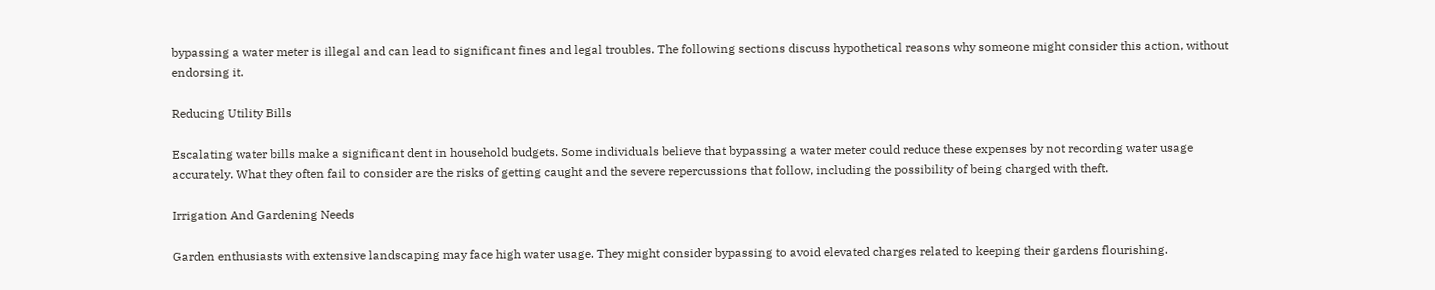bypassing a water meter is illegal and can lead to significant fines and legal troubles. The following sections discuss hypothetical reasons why someone might consider this action, without endorsing it.

Reducing Utility Bills

Escalating water bills make a significant dent in household budgets. Some individuals believe that bypassing a water meter could reduce these expenses by not recording water usage accurately. What they often fail to consider are the risks of getting caught and the severe repercussions that follow, including the possibility of being charged with theft.

Irrigation And Gardening Needs

Garden enthusiasts with extensive landscaping may face high water usage. They might consider bypassing to avoid elevated charges related to keeping their gardens flourishing.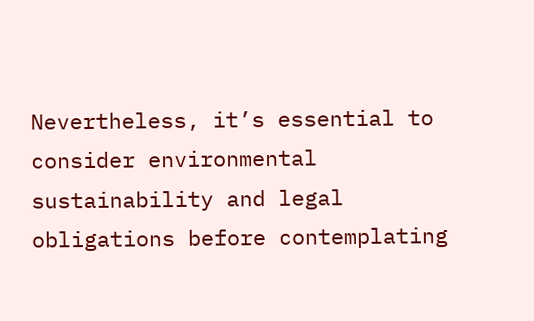Nevertheless, it’s essential to consider environmental sustainability and legal obligations before contemplating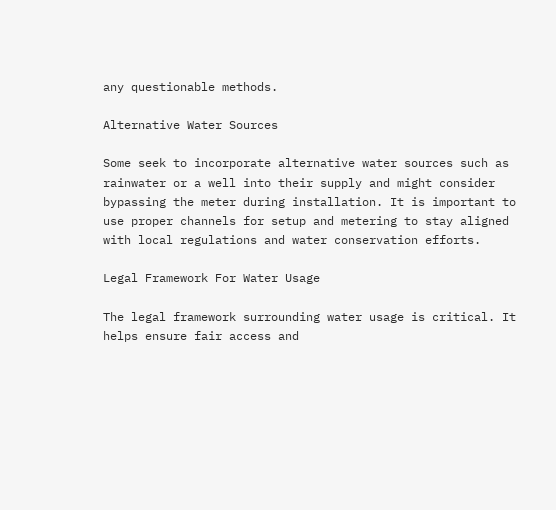any questionable methods.

Alternative Water Sources

Some seek to incorporate alternative water sources such as rainwater or a well into their supply and might consider bypassing the meter during installation. It is important to use proper channels for setup and metering to stay aligned with local regulations and water conservation efforts.

Legal Framework For Water Usage

The legal framework surrounding water usage is critical. It helps ensure fair access and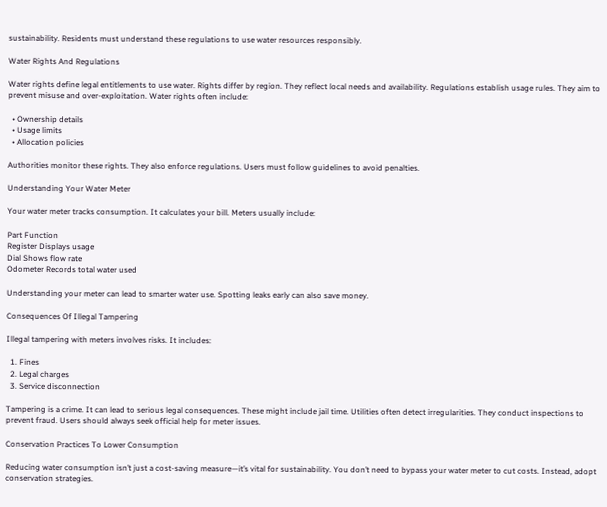sustainability. Residents must understand these regulations to use water resources responsibly.

Water Rights And Regulations

Water rights define legal entitlements to use water. Rights differ by region. They reflect local needs and availability. Regulations establish usage rules. They aim to prevent misuse and over-exploitation. Water rights often include:

  • Ownership details
  • Usage limits
  • Allocation policies

Authorities monitor these rights. They also enforce regulations. Users must follow guidelines to avoid penalties.

Understanding Your Water Meter

Your water meter tracks consumption. It calculates your bill. Meters usually include:

Part Function
Register Displays usage
Dial Shows flow rate
Odometer Records total water used

Understanding your meter can lead to smarter water use. Spotting leaks early can also save money.

Consequences Of Illegal Tampering

Illegal tampering with meters involves risks. It includes:

  1. Fines
  2. Legal charges
  3. Service disconnection

Tampering is a crime. It can lead to serious legal consequences. These might include jail time. Utilities often detect irregularities. They conduct inspections to prevent fraud. Users should always seek official help for meter issues.

Conservation Practices To Lower Consumption

Reducing water consumption isn’t just a cost-saving measure—it’s vital for sustainability. You don’t need to bypass your water meter to cut costs. Instead, adopt conservation strategies.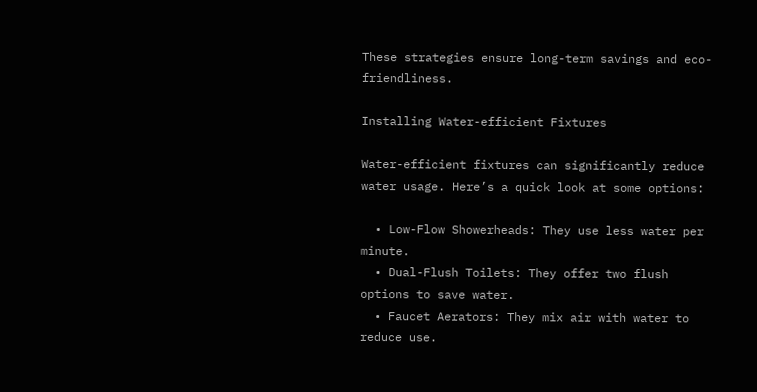These strategies ensure long-term savings and eco-friendliness.

Installing Water-efficient Fixtures

Water-efficient fixtures can significantly reduce water usage. Here’s a quick look at some options:

  • Low-Flow Showerheads: They use less water per minute.
  • Dual-Flush Toilets: They offer two flush options to save water.
  • Faucet Aerators: They mix air with water to reduce use.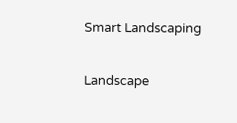Smart Landscaping

Landscape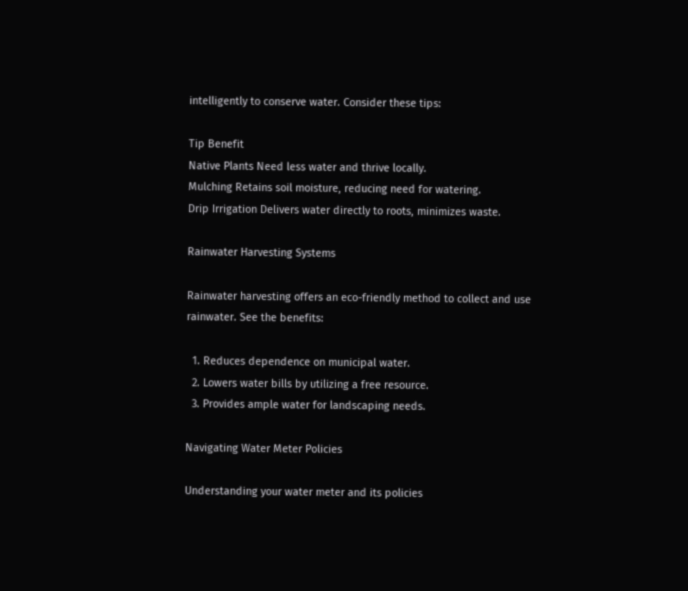intelligently to conserve water. Consider these tips:

Tip Benefit
Native Plants Need less water and thrive locally.
Mulching Retains soil moisture, reducing need for watering.
Drip Irrigation Delivers water directly to roots, minimizes waste.

Rainwater Harvesting Systems

Rainwater harvesting offers an eco-friendly method to collect and use rainwater. See the benefits:

  1. Reduces dependence on municipal water.
  2. Lowers water bills by utilizing a free resource.
  3. Provides ample water for landscaping needs.

Navigating Water Meter Policies

Understanding your water meter and its policies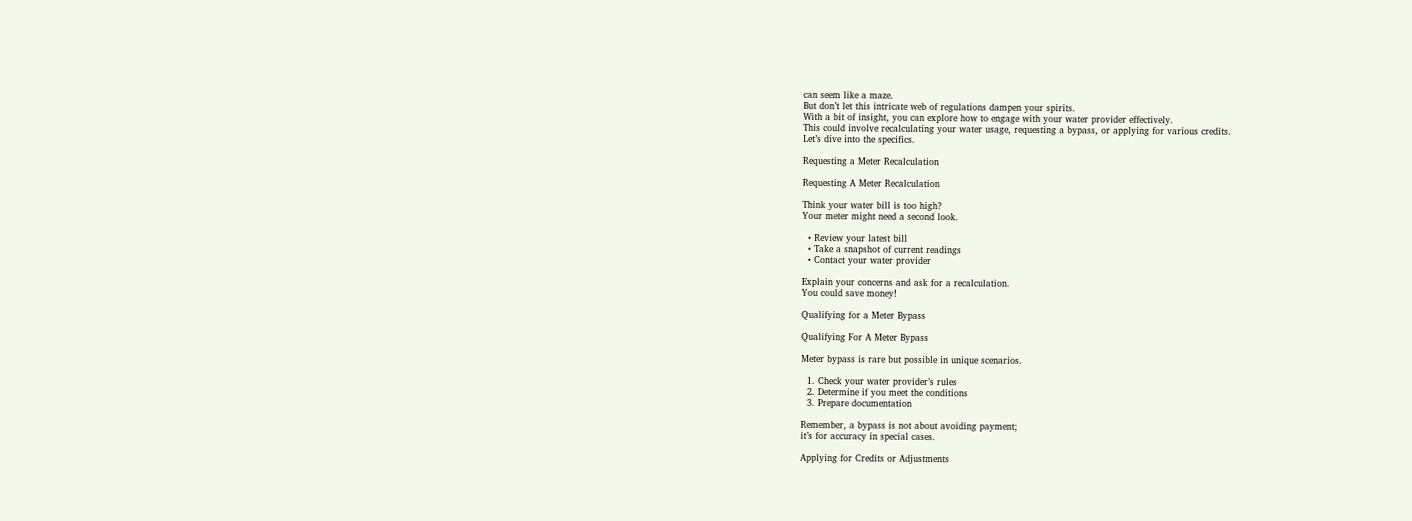can seem like a maze.
But don’t let this intricate web of regulations dampen your spirits.
With a bit of insight, you can explore how to engage with your water provider effectively.
This could involve recalculating your water usage, requesting a bypass, or applying for various credits.
Let’s dive into the specifics.

Requesting a Meter Recalculation

Requesting A Meter Recalculation

Think your water bill is too high?
Your meter might need a second look.

  • Review your latest bill
  • Take a snapshot of current readings
  • Contact your water provider

Explain your concerns and ask for a recalculation.
You could save money!

Qualifying for a Meter Bypass

Qualifying For A Meter Bypass

Meter bypass is rare but possible in unique scenarios.

  1. Check your water provider’s rules
  2. Determine if you meet the conditions
  3. Prepare documentation

Remember, a bypass is not about avoiding payment;
it’s for accuracy in special cases.

Applying for Credits or Adjustments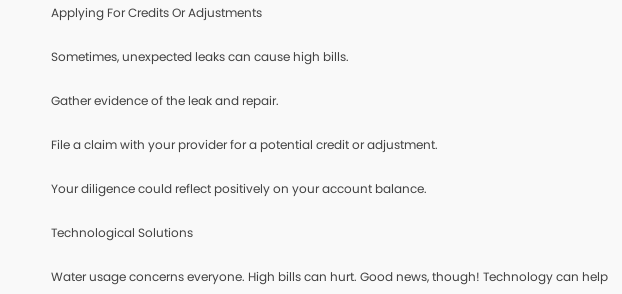Applying For Credits Or Adjustments

Sometimes, unexpected leaks can cause high bills.

Gather evidence of the leak and repair.

File a claim with your provider for a potential credit or adjustment.

Your diligence could reflect positively on your account balance.

Technological Solutions

Water usage concerns everyone. High bills can hurt. Good news, though! Technology can help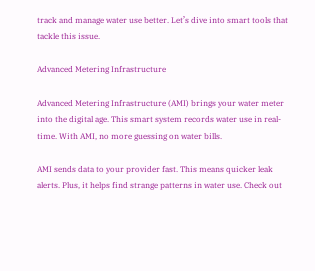track and manage water use better. Let’s dive into smart tools that tackle this issue.

Advanced Metering Infrastructure

Advanced Metering Infrastructure (AMI) brings your water meter into the digital age. This smart system records water use in real-time. With AMI, no more guessing on water bills.

AMI sends data to your provider fast. This means quicker leak alerts. Plus, it helps find strange patterns in water use. Check out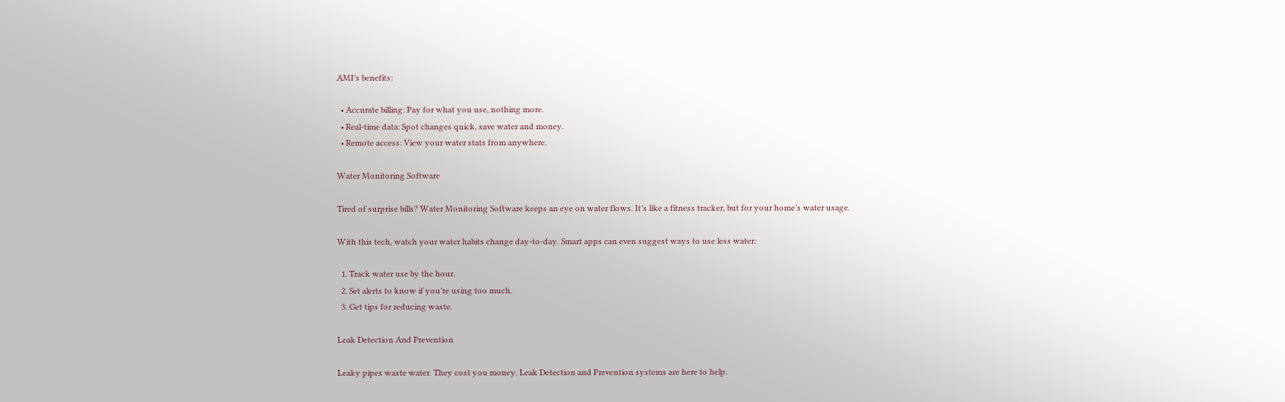AMI’s benefits:

  • Accurate billing: Pay for what you use, nothing more.
  • Real-time data: Spot changes quick, save water and money.
  • Remote access: View your water stats from anywhere.

Water Monitoring Software

Tired of surprise bills? Water Monitoring Software keeps an eye on water flows. It’s like a fitness tracker, but for your home’s water usage.

With this tech, watch your water habits change day-to-day. Smart apps can even suggest ways to use less water:

  1. Track water use by the hour.
  2. Set alerts to know if you’re using too much.
  3. Get tips for reducing waste.

Leak Detection And Prevention

Leaky pipes waste water. They cost you money. Leak Detection and Prevention systems are here to help.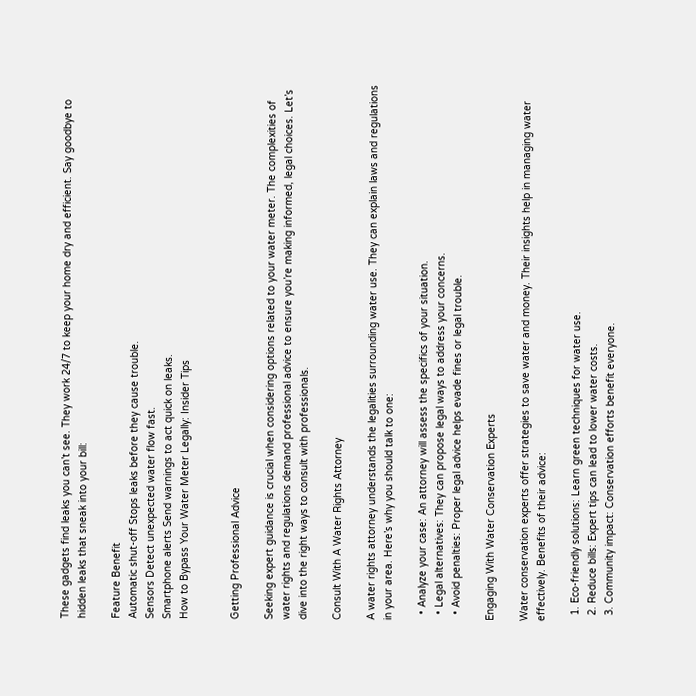These gadgets find leaks you can’t see. They work 24/7 to keep your home dry and efficient. Say goodbye to hidden leaks that sneak into your bill:

Feature Benefit
Automatic shut-off Stops leaks before they cause trouble.
Sensors Detect unexpected water flow fast.
Smartphone alerts Send warnings to act quick on leaks.
How to Bypass Your Water Meter Legally: Insider Tips


Getting Professional Advice

Seeking expert guidance is crucial when considering options related to your water meter. The complexities of water rights and regulations demand professional advice to ensure you’re making informed, legal choices. Let’s dive into the right ways to consult with professionals.

Consult With A Water Rights Attorney

A water rights attorney understands the legalities surrounding water use. They can explain laws and regulations in your area. Here’s why you should talk to one:

  • Analyze your case: An attorney will assess the specifics of your situation.
  • Legal alternatives: They can propose legal ways to address your concerns.
  • Avoid penalties: Proper legal advice helps evade fines or legal trouble.

Engaging With Water Conservation Experts

Water conservation experts offer strategies to save water and money. Their insights help in managing water effectively. Benefits of their advice:

  1. Eco-friendly solutions: Learn green techniques for water use.
  2. Reduce bills: Expert tips can lead to lower water costs.
  3. Community impact: Conservation efforts benefit everyone.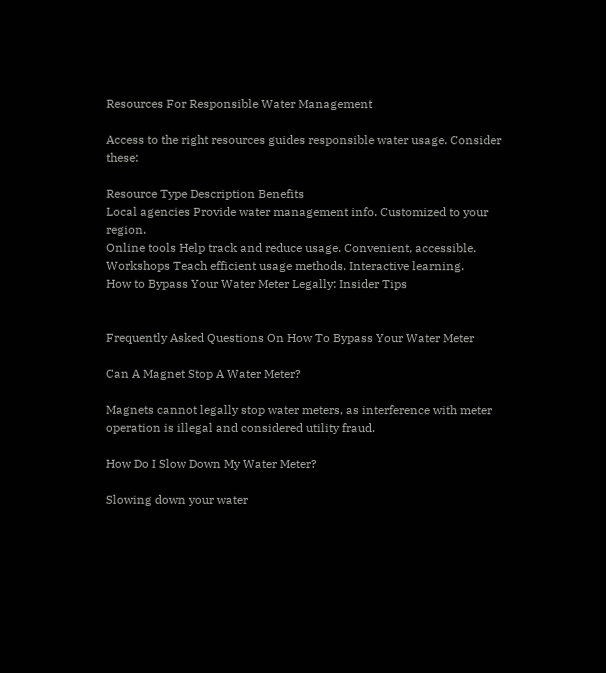Resources For Responsible Water Management

Access to the right resources guides responsible water usage. Consider these:

Resource Type Description Benefits
Local agencies Provide water management info. Customized to your region.
Online tools Help track and reduce usage. Convenient, accessible.
Workshops Teach efficient usage methods. Interactive learning.
How to Bypass Your Water Meter Legally: Insider Tips


Frequently Asked Questions On How To Bypass Your Water Meter

Can A Magnet Stop A Water Meter?

Magnets cannot legally stop water meters, as interference with meter operation is illegal and considered utility fraud.

How Do I Slow Down My Water Meter?

Slowing down your water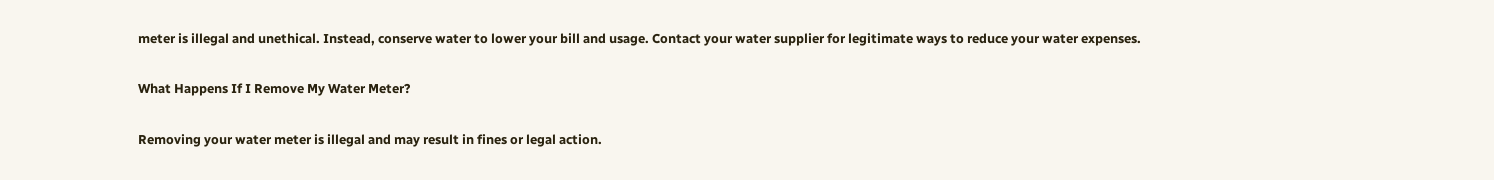meter is illegal and unethical. Instead, conserve water to lower your bill and usage. Contact your water supplier for legitimate ways to reduce your water expenses.

What Happens If I Remove My Water Meter?

Removing your water meter is illegal and may result in fines or legal action.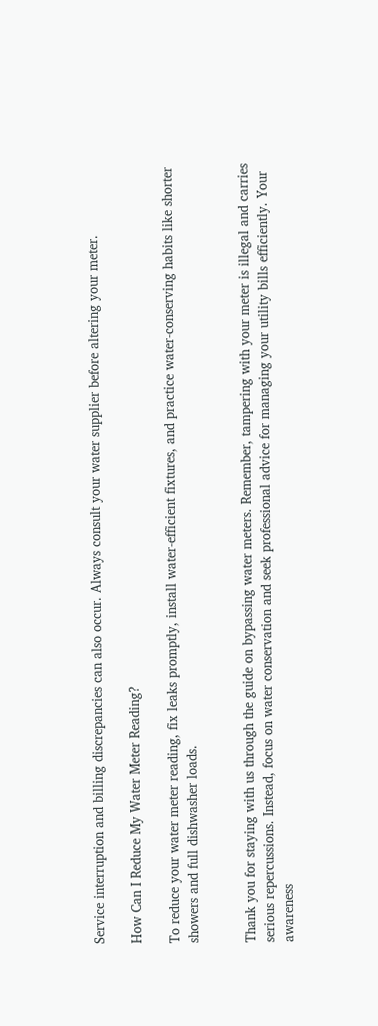Service interruption and billing discrepancies can also occur. Always consult your water supplier before altering your meter.

How Can I Reduce My Water Meter Reading?

To reduce your water meter reading, fix leaks promptly, install water-efficient fixtures, and practice water-conserving habits like shorter showers and full dishwasher loads.


Thank you for staying with us through the guide on bypassing water meters. Remember, tampering with your meter is illegal and carries serious repercussions. Instead, focus on water conservation and seek professional advice for managing your utility bills efficiently. Your awareness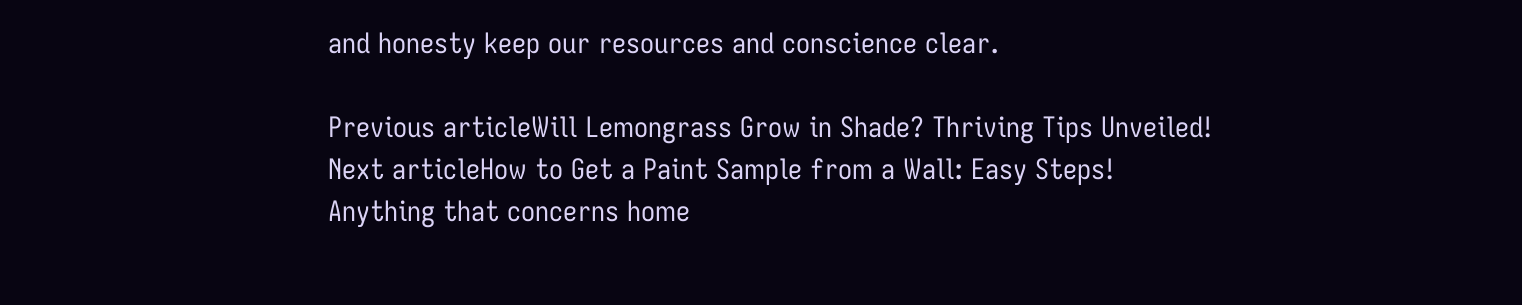and honesty keep our resources and conscience clear.

Previous articleWill Lemongrass Grow in Shade? Thriving Tips Unveiled!
Next articleHow to Get a Paint Sample from a Wall: Easy Steps!
Anything that concerns home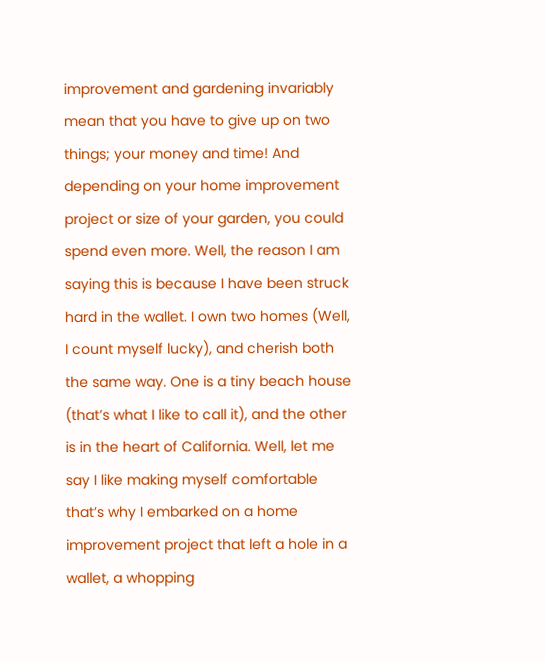improvement and gardening invariably mean that you have to give up on two things; your money and time! And depending on your home improvement project or size of your garden, you could spend even more. Well, the reason I am saying this is because I have been struck hard in the wallet. I own two homes (Well, I count myself lucky), and cherish both the same way. One is a tiny beach house (that’s what I like to call it), and the other is in the heart of California. Well, let me say I like making myself comfortable that’s why I embarked on a home improvement project that left a hole in a wallet, a whopping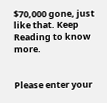$70,000 gone, just like that. Keep Reading to know more.


Please enter your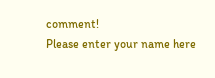comment!
Please enter your name here